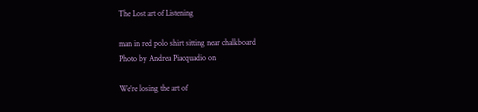The Lost art of Listening

man in red polo shirt sitting near chalkboard
Photo by Andrea Piacquadio on

We’re losing the art of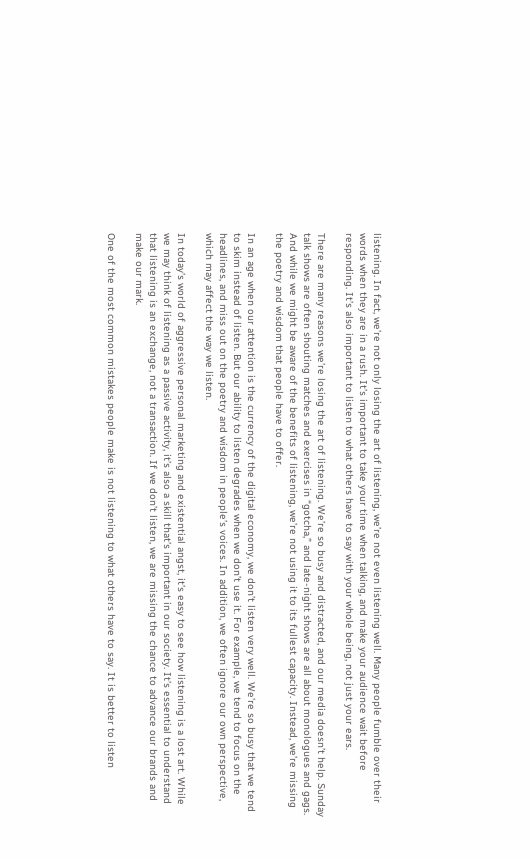listening. In fact, we’re not only losing the art of listening, we’re not even listening well. Many people fumble over their words when they are in a rush. It’s important to take your time when talking, and make your audience wait before responding. It’s also important to listen to what others have to say with your whole being, not just your ears.

There are many reasons we’re losing the art of listening. We’re so busy and distracted, and our media doesn’t help. Sunday talk shows are often shouting matches and exercises in “gotcha,” and late-night shows are all about monologues and gags. And while we might be aware of the benefits of listening, we’re not using it to its fullest capacity. Instead, we’re missing the poetry and wisdom that people have to offer.

In an age when our attention is the currency of the digital economy, we don’t listen very well. We’re so busy that we tend to skim instead of listen. But our ability to listen degrades when we don’t use it. For example, we tend to focus on the headlines, and miss out on the poetry and wisdom in people’s voices. In addition, we often ignore our own perspective, which may affect the way we listen.

In today’s world of aggressive personal marketing and existential angst, it’s easy to see how listening is a lost art. While we may think of listening as a passive activity, it’s also a skill that’s important in our society. It’s essential to understand that listening is an exchange, not a transaction. If we don’t listen, we are missing the chance to advance our brands and make our mark.

One of the most common mistakes people make is not listening to what others have to say. It is better to listen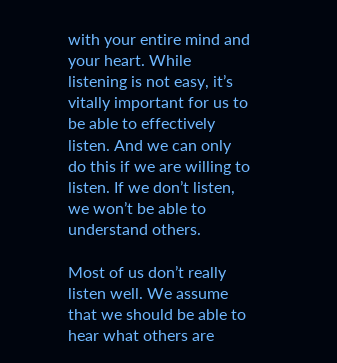with your entire mind and your heart. While listening is not easy, it’s vitally important for us to be able to effectively listen. And we can only do this if we are willing to listen. If we don’t listen, we won’t be able to understand others.

Most of us don’t really listen well. We assume that we should be able to hear what others are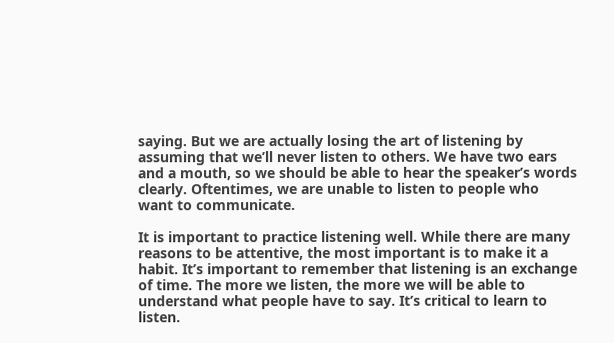saying. But we are actually losing the art of listening by assuming that we’ll never listen to others. We have two ears and a mouth, so we should be able to hear the speaker’s words clearly. Oftentimes, we are unable to listen to people who want to communicate.

It is important to practice listening well. While there are many reasons to be attentive, the most important is to make it a habit. It’s important to remember that listening is an exchange of time. The more we listen, the more we will be able to understand what people have to say. It’s critical to learn to listen.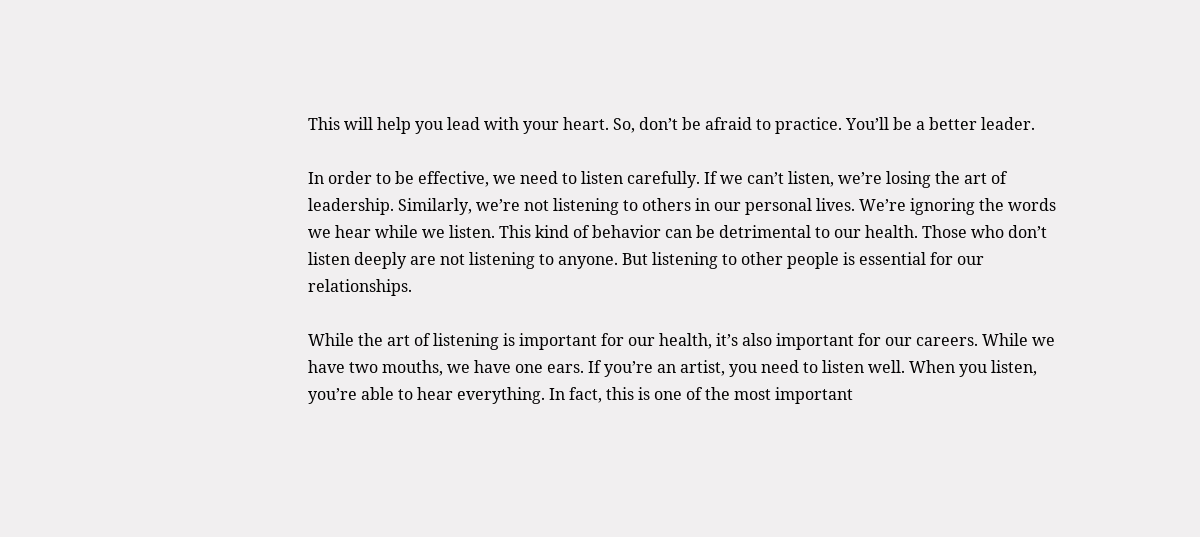This will help you lead with your heart. So, don’t be afraid to practice. You’ll be a better leader.

In order to be effective, we need to listen carefully. If we can’t listen, we’re losing the art of leadership. Similarly, we’re not listening to others in our personal lives. We’re ignoring the words we hear while we listen. This kind of behavior can be detrimental to our health. Those who don’t listen deeply are not listening to anyone. But listening to other people is essential for our relationships.

While the art of listening is important for our health, it’s also important for our careers. While we have two mouths, we have one ears. If you’re an artist, you need to listen well. When you listen, you’re able to hear everything. In fact, this is one of the most important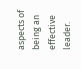aspects of being an effective leader.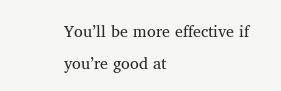You’ll be more effective if you’re good at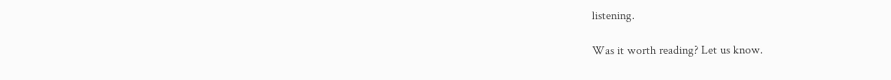listening.

Was it worth reading? Let us know.